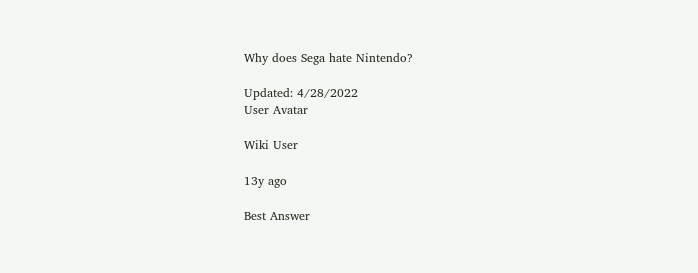Why does Sega hate Nintendo?

Updated: 4/28/2022
User Avatar

Wiki User

13y ago

Best Answer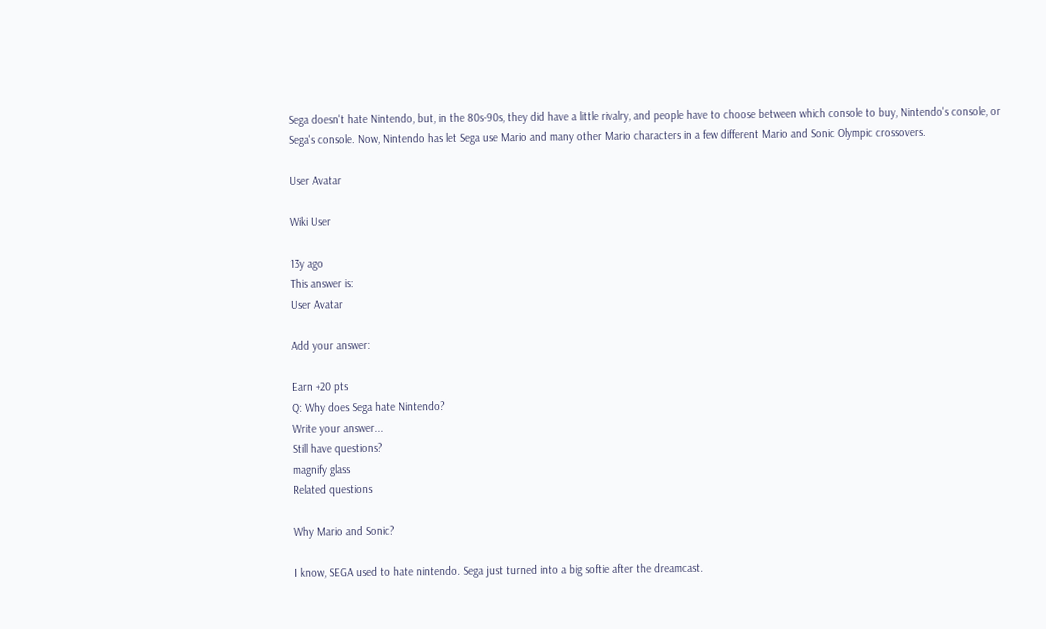Sega doesn't hate Nintendo, but, in the 80s-90s, they did have a little rivalry, and people have to choose between which console to buy, Nintendo's console, or Sega's console. Now, Nintendo has let Sega use Mario and many other Mario characters in a few different Mario and Sonic Olympic crossovers.

User Avatar

Wiki User

13y ago
This answer is:
User Avatar

Add your answer:

Earn +20 pts
Q: Why does Sega hate Nintendo?
Write your answer...
Still have questions?
magnify glass
Related questions

Why Mario and Sonic?

I know, SEGA used to hate nintendo. Sega just turned into a big softie after the dreamcast.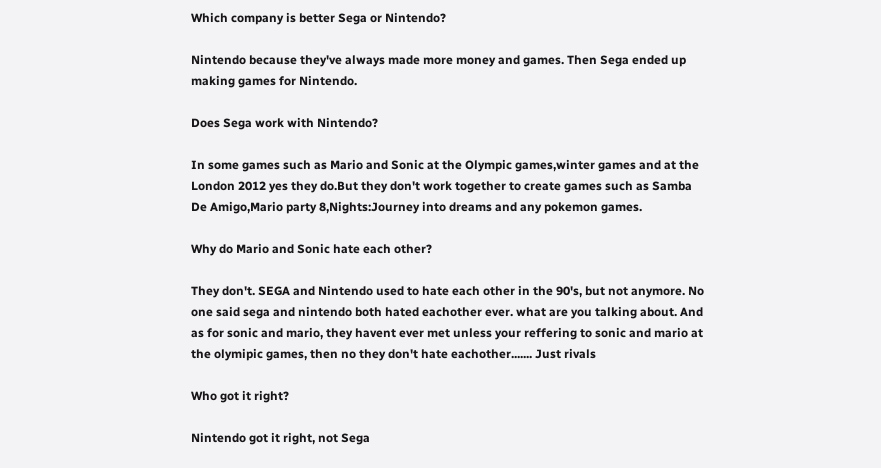Which company is better Sega or Nintendo?

Nintendo because they've always made more money and games. Then Sega ended up making games for Nintendo.

Does Sega work with Nintendo?

In some games such as Mario and Sonic at the Olympic games,winter games and at the London 2012 yes they do.But they don't work together to create games such as Samba De Amigo,Mario party 8,Nights:Journey into dreams and any pokemon games.

Why do Mario and Sonic hate each other?

They don't. SEGA and Nintendo used to hate each other in the 90's, but not anymore. No one said sega and nintendo both hated eachother ever. what are you talking about. And as for sonic and mario, they havent ever met unless your reffering to sonic and mario at the olymipic games, then no they don't hate eachother....... Just rivals

Who got it right?

Nintendo got it right, not Sega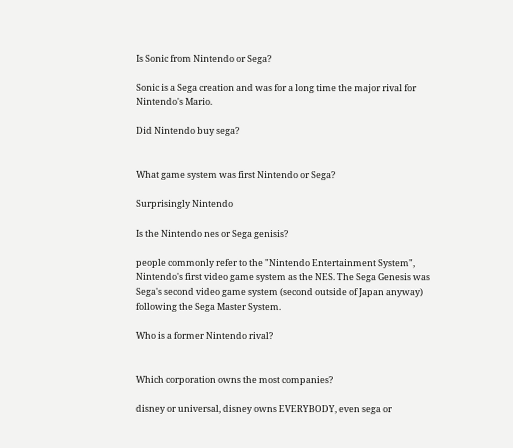Is Sonic from Nintendo or Sega?

Sonic is a Sega creation and was for a long time the major rival for Nintendo's Mario.

Did Nintendo buy sega?


What game system was first Nintendo or Sega?

Surprisingly Nintendo

Is the Nintendo nes or Sega genisis?

people commonly refer to the "Nintendo Entertainment System", Nintendo's first video game system as the NES. The Sega Genesis was Sega's second video game system (second outside of Japan anyway) following the Sega Master System.

Who is a former Nintendo rival?


Which corporation owns the most companies?

disney or universal, disney owns EVERYBODY, even sega or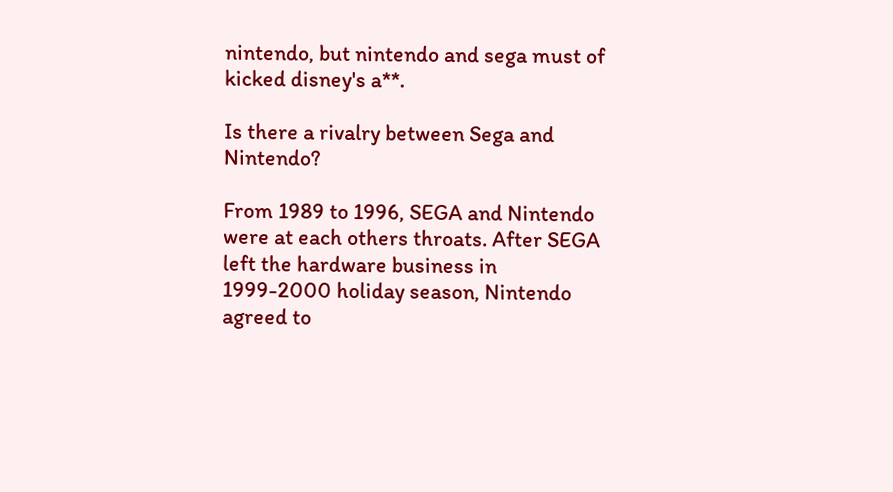nintendo, but nintendo and sega must of kicked disney's a**.

Is there a rivalry between Sega and Nintendo?

From 1989 to 1996, SEGA and Nintendo were at each others throats. After SEGA left the hardware business in 1999-2000 holiday season, Nintendo agreed to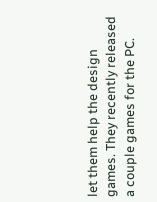let them help the design games. They recently released a couple games for the PC.